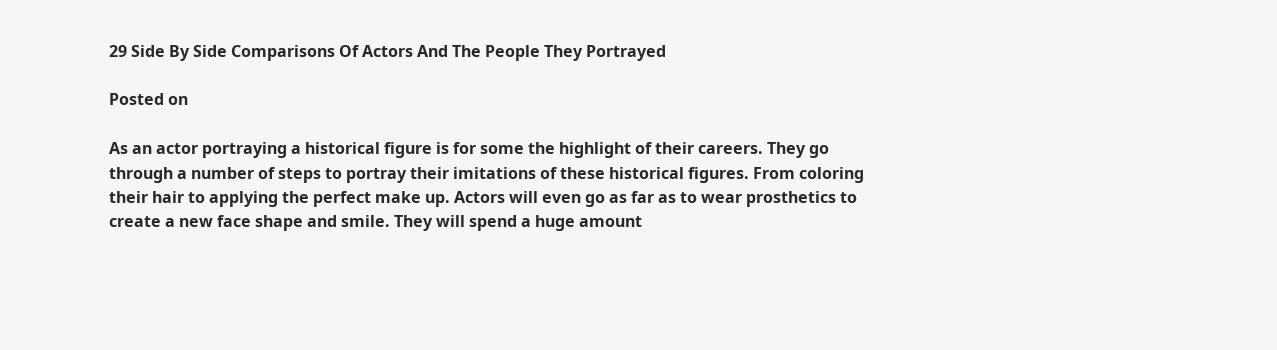29 Side By Side Comparisons Of Actors And The People They Portrayed

Posted on

As an actor portraying a historical figure is for some the highlight of their careers. They go through a number of steps to portray their imitations of these historical figures. From coloring their hair to applying the perfect make up. Actors will even go as far as to wear prosthetics to create a new face shape and smile. They will spend a huge amount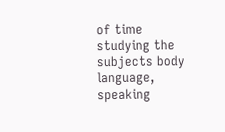of time studying the subjects body language, speaking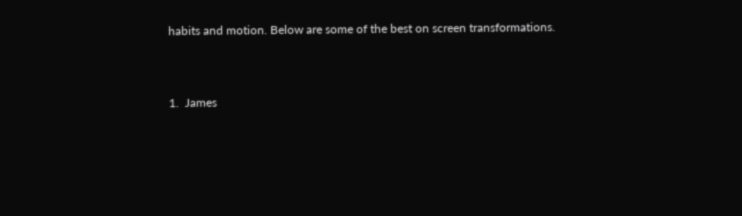habits and motion. Below are some of the best on screen transformations.


1.  James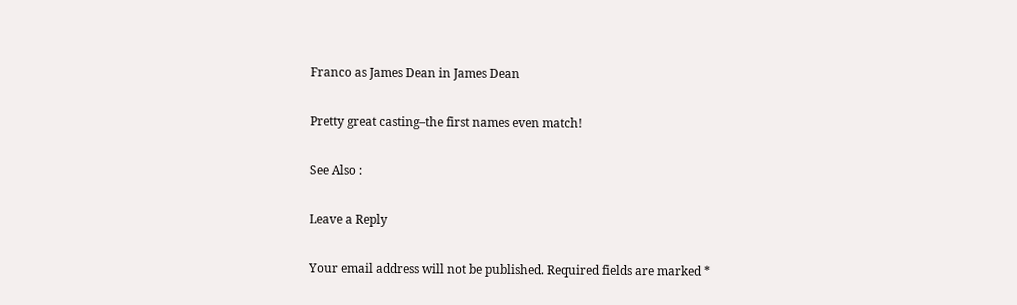Franco as James Dean in James Dean

Pretty great casting–the first names even match!

See Also :

Leave a Reply

Your email address will not be published. Required fields are marked *